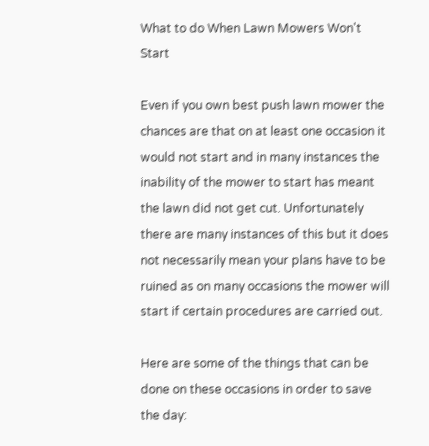What to do When Lawn Mowers Won't Start

Even if you own best push lawn mower the chances are that on at least one occasion it would not start and in many instances the inability of the mower to start has meant the lawn did not get cut. Unfortunately there are many instances of this but it does not necessarily mean your plans have to be ruined as on many occasions the mower will start if certain procedures are carried out.

Here are some of the things that can be done on these occasions in order to save the day: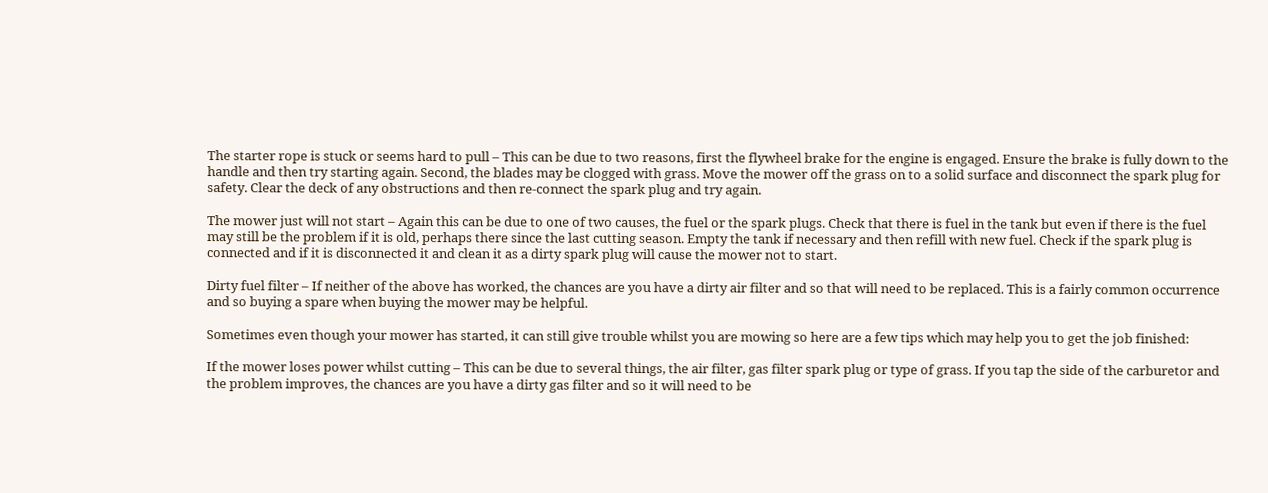The starter rope is stuck or seems hard to pull – This can be due to two reasons, first the flywheel brake for the engine is engaged. Ensure the brake is fully down to the handle and then try starting again. Second, the blades may be clogged with grass. Move the mower off the grass on to a solid surface and disconnect the spark plug for safety. Clear the deck of any obstructions and then re-connect the spark plug and try again.

The mower just will not start – Again this can be due to one of two causes, the fuel or the spark plugs. Check that there is fuel in the tank but even if there is the fuel may still be the problem if it is old, perhaps there since the last cutting season. Empty the tank if necessary and then refill with new fuel. Check if the spark plug is connected and if it is disconnected it and clean it as a dirty spark plug will cause the mower not to start.

Dirty fuel filter – If neither of the above has worked, the chances are you have a dirty air filter and so that will need to be replaced. This is a fairly common occurrence and so buying a spare when buying the mower may be helpful.

Sometimes even though your mower has started, it can still give trouble whilst you are mowing so here are a few tips which may help you to get the job finished:

If the mower loses power whilst cutting – This can be due to several things, the air filter, gas filter spark plug or type of grass. If you tap the side of the carburetor and the problem improves, the chances are you have a dirty gas filter and so it will need to be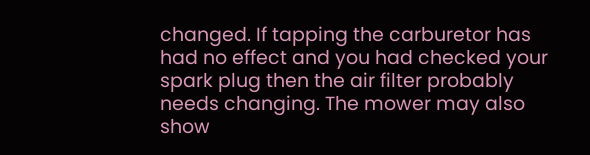changed. If tapping the carburetor has had no effect and you had checked your spark plug then the air filter probably needs changing. The mower may also show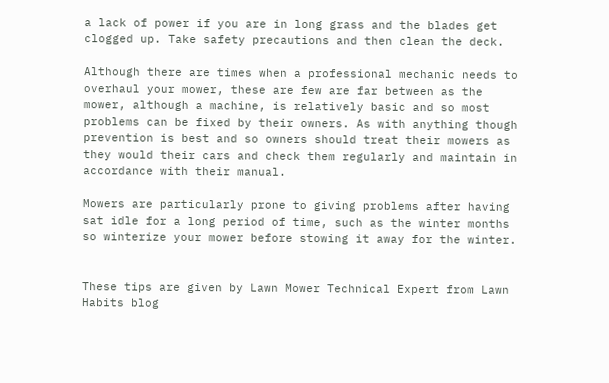a lack of power if you are in long grass and the blades get clogged up. Take safety precautions and then clean the deck.

Although there are times when a professional mechanic needs to overhaul your mower, these are few are far between as the mower, although a machine, is relatively basic and so most problems can be fixed by their owners. As with anything though prevention is best and so owners should treat their mowers as they would their cars and check them regularly and maintain in accordance with their manual.

Mowers are particularly prone to giving problems after having sat idle for a long period of time, such as the winter months so winterize your mower before stowing it away for the winter.


These tips are given by Lawn Mower Technical Expert from Lawn Habits blog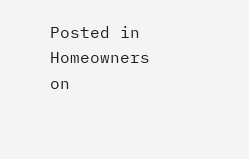Posted in Homeowners on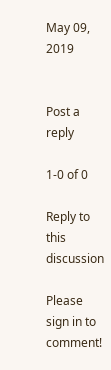May 09, 2019


Post a reply

1-0 of 0

Reply to this discussion

Please sign in to comment!